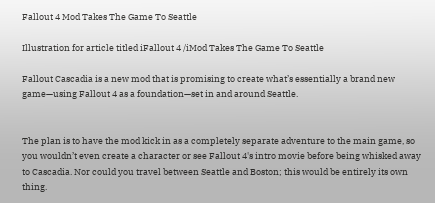Fallout 4 Mod Takes The Game To Seattle

Illustration for article titled iFallout 4 /iMod Takes The Game To Seattle

Fallout Cascadia is a new mod that is promising to create what’s essentially a brand new game—using Fallout 4 as a foundation—set in and around Seattle.


The plan is to have the mod kick in as a completely separate adventure to the main game, so you wouldn’t even create a character or see Fallout 4's intro movie before being whisked away to Cascadia. Nor could you travel between Seattle and Boston; this would be entirely its own thing.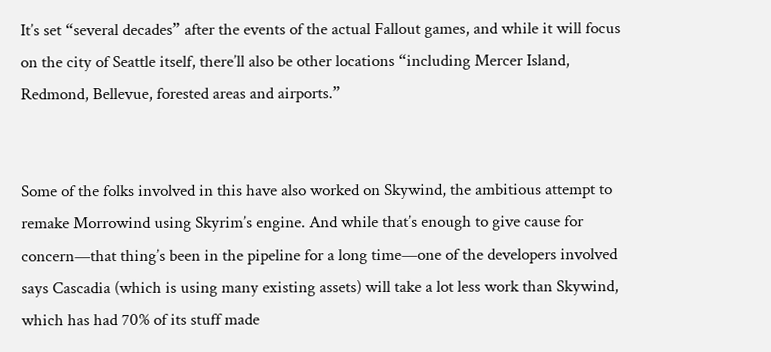It’s set “several decades” after the events of the actual Fallout games, and while it will focus on the city of Seattle itself, there’ll also be other locations “including Mercer Island, Redmond, Bellevue, forested areas and airports.”


Some of the folks involved in this have also worked on Skywind, the ambitious attempt to remake Morrowind using Skyrim’s engine. And while that’s enough to give cause for concern—that thing’s been in the pipeline for a long time—one of the developers involved says Cascadia (which is using many existing assets) will take a lot less work than Skywind, which has had 70% of its stuff made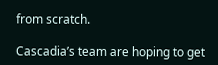from scratch.

Cascadia’s team are hoping to get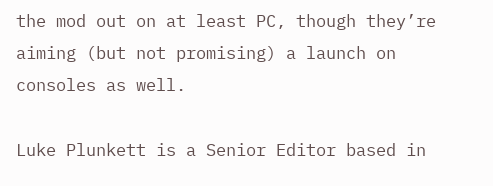the mod out on at least PC, though they’re aiming (but not promising) a launch on consoles as well.

Luke Plunkett is a Senior Editor based in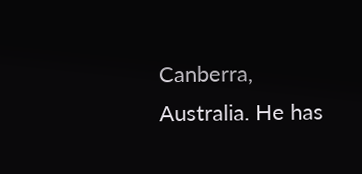Canberra, Australia. He has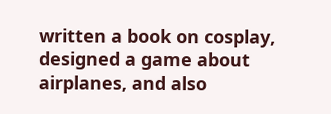written a book on cosplay, designed a game about airplanes, and also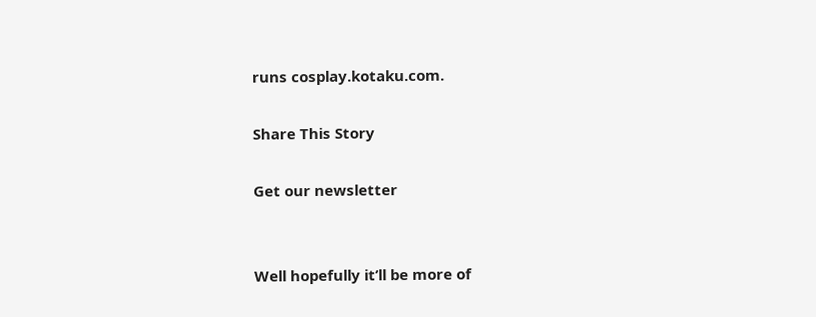runs cosplay.kotaku.com.

Share This Story

Get our newsletter


Well hopefully it’ll be more of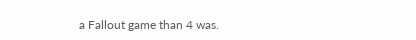a Fallout game than 4 was.